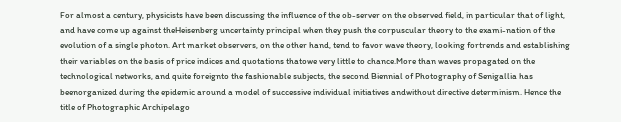For almost a century, physicists have been discussing the influence of the ob-server on the observed field, in particular that of light, and have come up against theHeisenberg uncertainty principal when they push the corpuscular theory to the exami-nation of the evolution of a single photon. Art market observers, on the other hand, tend to favor wave theory, looking fortrends and establishing their variables on the basis of price indices and quotations thatowe very little to chance.More than waves propagated on the technological networks, and quite foreignto the fashionable subjects, the second Biennial of Photography of Senigallia has beenorganized during the epidemic around a model of successive individual initiatives andwithout directive determinism. Hence the title of Photographic Archipelago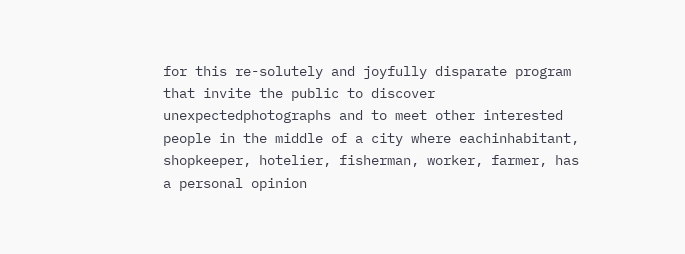for this re-solutely and joyfully disparate program that invite the public to discover unexpectedphotographs and to meet other interested people in the middle of a city where eachinhabitant, shopkeeper, hotelier, fisherman, worker, farmer, has a personal opinion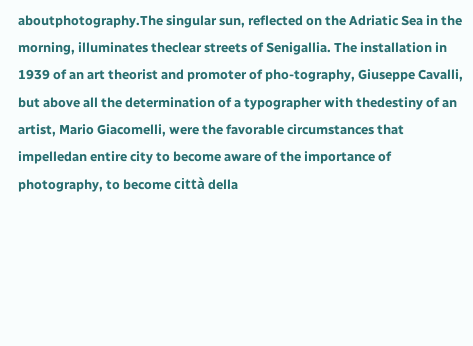aboutphotography.The singular sun, reflected on the Adriatic Sea in the morning, illuminates theclear streets of Senigallia. The installation in 1939 of an art theorist and promoter of pho-tography, Giuseppe Cavalli, but above all the determination of a typographer with thedestiny of an artist, Mario Giacomelli, were the favorable circumstances that impelledan entire city to become aware of the importance of photography, to become città della